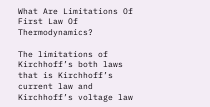What Are Limitations Of First Law Of Thermodynamics?

The limitations of Kirchhoff’s both laws that is Kirchhoff’s current law and Kirchhoff’s voltage law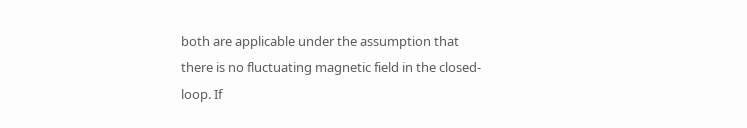both are applicable under the assumption that there is no fluctuating magnetic field in the closed-loop. If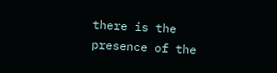there is the presence of the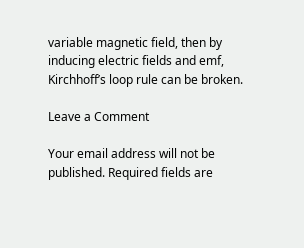variable magnetic field, then by inducing electric fields and emf, Kirchhoff’s loop rule can be broken.

Leave a Comment

Your email address will not be published. Required fields are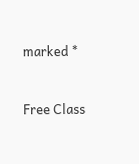marked *


Free Class